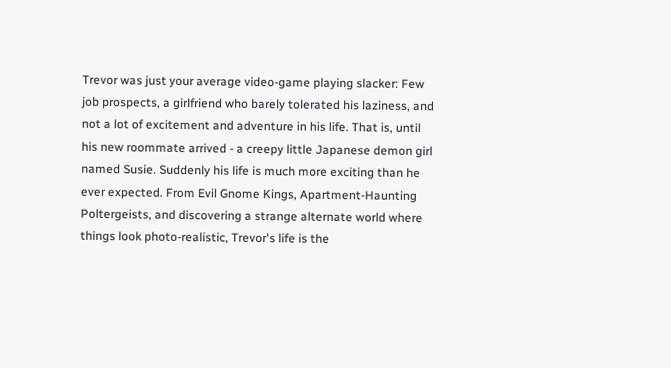Trevor was just your average video-game playing slacker: Few job prospects, a girlfriend who barely tolerated his laziness, and not a lot of excitement and adventure in his life. That is, until his new roommate arrived - a creepy little Japanese demon girl named Susie. Suddenly his life is much more exciting than he ever expected. From Evil Gnome Kings, Apartment-Haunting Poltergeists, and discovering a strange alternate world where things look photo-realistic, Trevor's life is the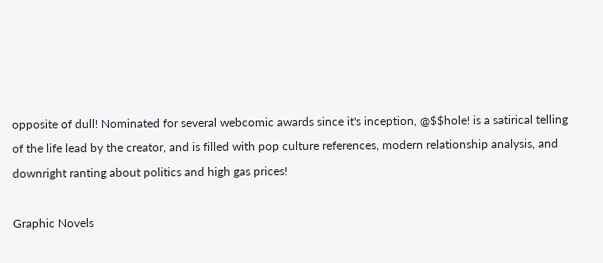opposite of dull! Nominated for several webcomic awards since it's inception, @$$hole! is a satirical telling of the life lead by the creator, and is filled with pop culture references, modern relationship analysis, and downright ranting about politics and high gas prices!

Graphic Novels